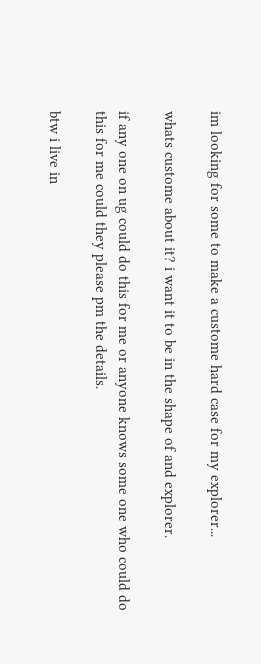im looking for some to make a custome hard case for my explorer...

whats custome about it? i want it to be in the shape of and explorer.

if any one on ug could do this for me or anyone knows some one who could do this for me could they please pm the details.

btw i live in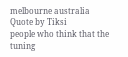melbourne australia
Quote by Tiksi
people who think that the tuning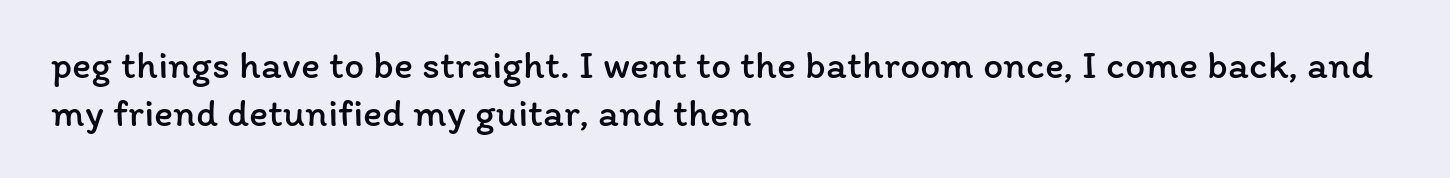peg things have to be straight. I went to the bathroom once, I come back, and my friend detunified my guitar, and then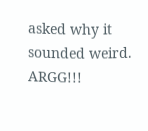asked why it sounded weird. ARGG!!!